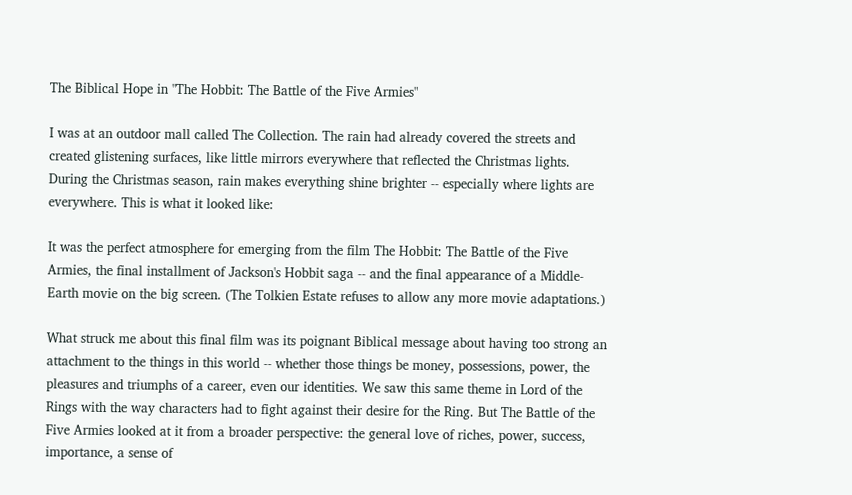The Biblical Hope in "The Hobbit: The Battle of the Five Armies"

I was at an outdoor mall called The Collection. The rain had already covered the streets and created glistening surfaces, like little mirrors everywhere that reflected the Christmas lights. During the Christmas season, rain makes everything shine brighter -- especially where lights are everywhere. This is what it looked like:

It was the perfect atmosphere for emerging from the film The Hobbit: The Battle of the Five Armies, the final installment of Jackson's Hobbit saga -- and the final appearance of a Middle-Earth movie on the big screen. (The Tolkien Estate refuses to allow any more movie adaptations.)

What struck me about this final film was its poignant Biblical message about having too strong an attachment to the things in this world -- whether those things be money, possessions, power, the pleasures and triumphs of a career, even our identities. We saw this same theme in Lord of the Rings with the way characters had to fight against their desire for the Ring. But The Battle of the Five Armies looked at it from a broader perspective: the general love of riches, power, success, importance, a sense of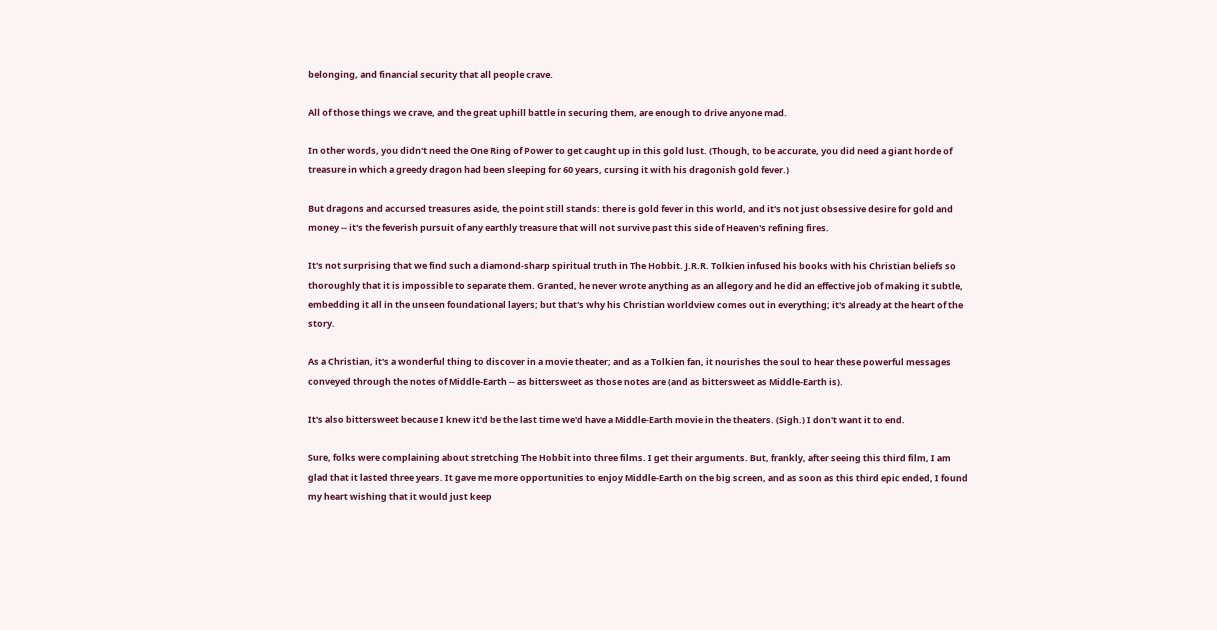belonging, and financial security that all people crave.

All of those things we crave, and the great uphill battle in securing them, are enough to drive anyone mad.

In other words, you didn't need the One Ring of Power to get caught up in this gold lust. (Though, to be accurate, you did need a giant horde of treasure in which a greedy dragon had been sleeping for 60 years, cursing it with his dragonish gold fever.)

But dragons and accursed treasures aside, the point still stands: there is gold fever in this world, and it's not just obsessive desire for gold and money -- it's the feverish pursuit of any earthly treasure that will not survive past this side of Heaven's refining fires.

It's not surprising that we find such a diamond-sharp spiritual truth in The Hobbit. J.R.R. Tolkien infused his books with his Christian beliefs so thoroughly that it is impossible to separate them. Granted, he never wrote anything as an allegory and he did an effective job of making it subtle, embedding it all in the unseen foundational layers; but that's why his Christian worldview comes out in everything; it's already at the heart of the story.

As a Christian, it's a wonderful thing to discover in a movie theater; and as a Tolkien fan, it nourishes the soul to hear these powerful messages conveyed through the notes of Middle-Earth -- as bittersweet as those notes are (and as bittersweet as Middle-Earth is).

It's also bittersweet because I knew it'd be the last time we'd have a Middle-Earth movie in the theaters. (Sigh.) I don't want it to end.

Sure, folks were complaining about stretching The Hobbit into three films. I get their arguments. But, frankly, after seeing this third film, I am glad that it lasted three years. It gave me more opportunities to enjoy Middle-Earth on the big screen, and as soon as this third epic ended, I found my heart wishing that it would just keep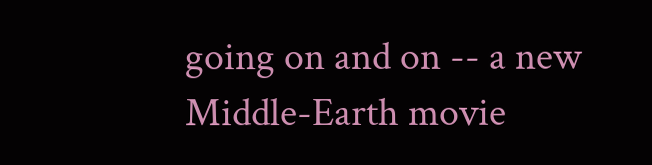going on and on -- a new Middle-Earth movie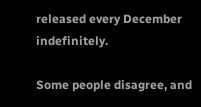released every December indefinitely.

Some people disagree, and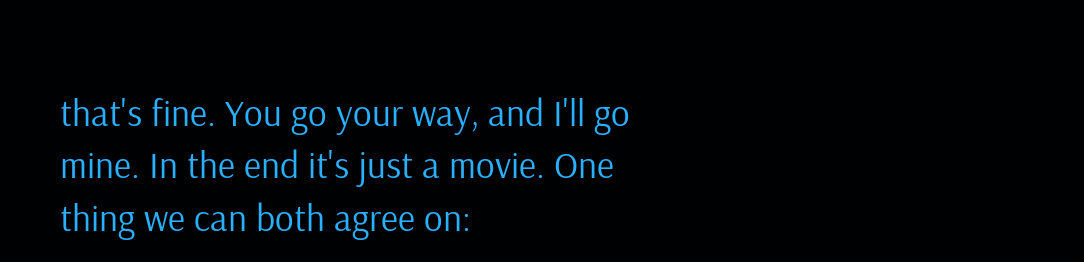that's fine. You go your way, and I'll go mine. In the end it's just a movie. One thing we can both agree on: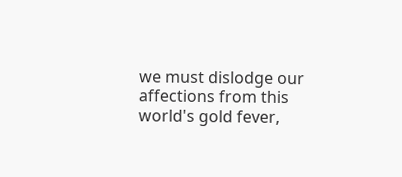we must dislodge our affections from this world's gold fever,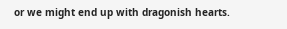or we might end up with dragonish hearts.